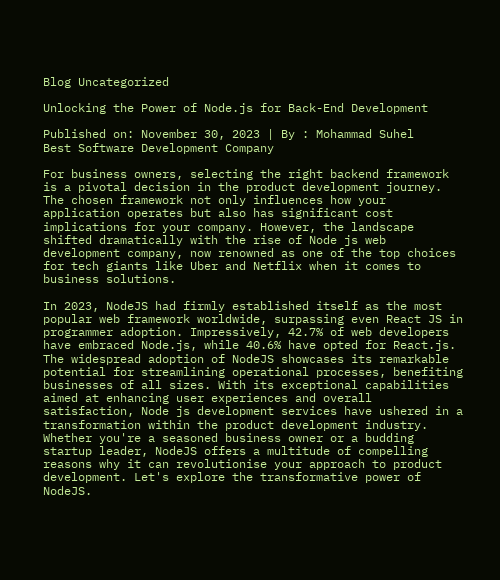Blog Uncategorized

Unlocking the Power of Node.js for Back-End Development

Published on: November 30, 2023 | By : Mohammad Suhel
Best Software Development Company

For business owners, selecting the right backend framework is a pivotal decision in the product development journey. The chosen framework not only influences how your application operates but also has significant cost implications for your company. However, the landscape shifted dramatically with the rise of Node js web development company, now renowned as one of the top choices for tech giants like Uber and Netflix when it comes to business solutions.

In 2023, NodeJS had firmly established itself as the most popular web framework worldwide, surpassing even React JS in programmer adoption. Impressively, 42.7% of web developers have embraced Node.js, while 40.6% have opted for React.js. The widespread adoption of NodeJS showcases its remarkable potential for streamlining operational processes, benefiting businesses of all sizes. With its exceptional capabilities aimed at enhancing user experiences and overall satisfaction, Node js development services have ushered in a transformation within the product development industry. Whether you're a seasoned business owner or a budding startup leader, NodeJS offers a multitude of compelling reasons why it can revolutionise your approach to product development. Let's explore the transformative power of NodeJS.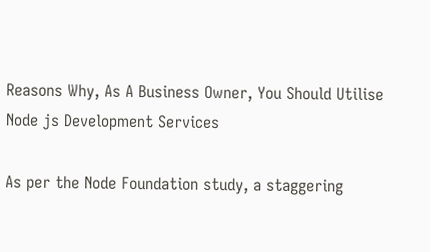Reasons Why, As A Business Owner, You Should Utilise Node js Development Services

As per the Node Foundation study, a staggering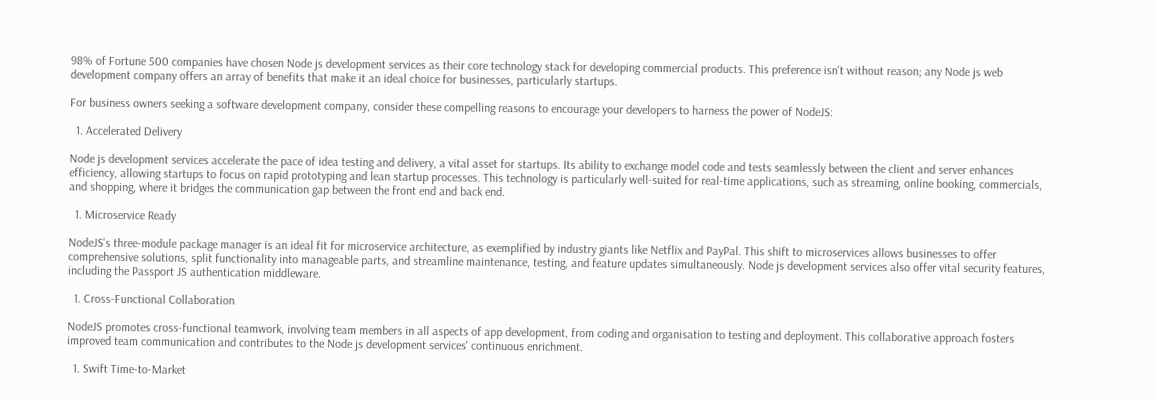98% of Fortune 500 companies have chosen Node js development services as their core technology stack for developing commercial products. This preference isn't without reason; any Node js web development company offers an array of benefits that make it an ideal choice for businesses, particularly startups.

For business owners seeking a software development company, consider these compelling reasons to encourage your developers to harness the power of NodeJS:

  1. Accelerated Delivery

Node js development services accelerate the pace of idea testing and delivery, a vital asset for startups. Its ability to exchange model code and tests seamlessly between the client and server enhances efficiency, allowing startups to focus on rapid prototyping and lean startup processes. This technology is particularly well-suited for real-time applications, such as streaming, online booking, commercials, and shopping, where it bridges the communication gap between the front end and back end.

  1. Microservice Ready

NodeJS's three-module package manager is an ideal fit for microservice architecture, as exemplified by industry giants like Netflix and PayPal. This shift to microservices allows businesses to offer comprehensive solutions, split functionality into manageable parts, and streamline maintenance, testing, and feature updates simultaneously. Node js development services also offer vital security features, including the Passport JS authentication middleware.

  1. Cross-Functional Collaboration

NodeJS promotes cross-functional teamwork, involving team members in all aspects of app development, from coding and organisation to testing and deployment. This collaborative approach fosters improved team communication and contributes to the Node js development services' continuous enrichment.

  1. Swift Time-to-Market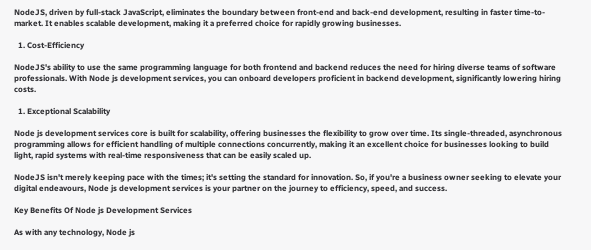NodeJS, driven by full-stack JavaScript, eliminates the boundary between front-end and back-end development, resulting in faster time-to-market. It enables scalable development, making it a preferred choice for rapidly growing businesses.

  1. Cost-Efficiency

NodeJS's ability to use the same programming language for both frontend and backend reduces the need for hiring diverse teams of software professionals. With Node js development services, you can onboard developers proficient in backend development, significantly lowering hiring costs.

  1. Exceptional Scalability

Node js development services core is built for scalability, offering businesses the flexibility to grow over time. Its single-threaded, asynchronous programming allows for efficient handling of multiple connections concurrently, making it an excellent choice for businesses looking to build light, rapid systems with real-time responsiveness that can be easily scaled up.

NodeJS isn't merely keeping pace with the times; it's setting the standard for innovation. So, if you're a business owner seeking to elevate your digital endeavours, Node js development services is your partner on the journey to efficiency, speed, and success.

Key Benefits Of Node js Development Services

As with any technology, Node js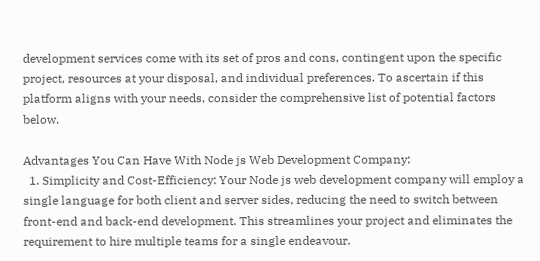development services come with its set of pros and cons, contingent upon the specific project, resources at your disposal, and individual preferences. To ascertain if this platform aligns with your needs, consider the comprehensive list of potential factors below.

Advantages You Can Have With Node js Web Development Company:
  1. Simplicity and Cost-Efficiency: Your Node js web development company will employ a single language for both client and server sides, reducing the need to switch between front-end and back-end development. This streamlines your project and eliminates the requirement to hire multiple teams for a single endeavour.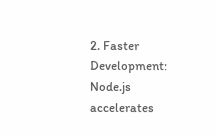2. Faster Development: Node.js accelerates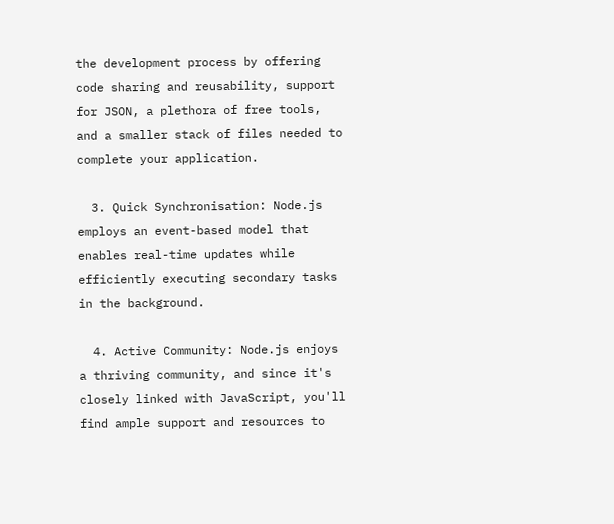the development process by offering code sharing and reusability, support for JSON, a plethora of free tools, and a smaller stack of files needed to complete your application.

  3. Quick Synchronisation: Node.js employs an event-based model that enables real-time updates while efficiently executing secondary tasks in the background.

  4. Active Community: Node.js enjoys a thriving community, and since it's closely linked with JavaScript, you'll find ample support and resources to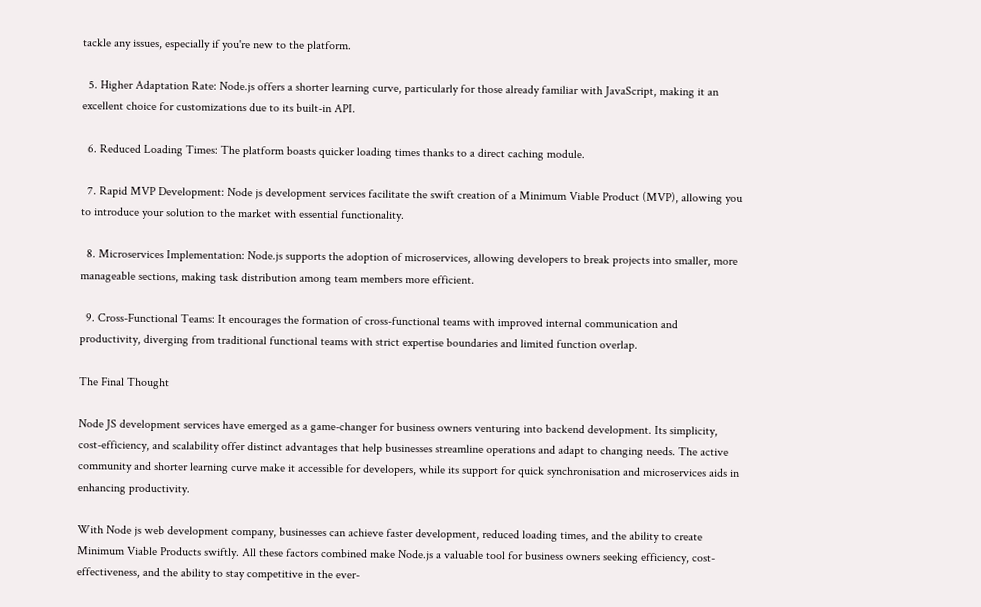tackle any issues, especially if you're new to the platform.

  5. Higher Adaptation Rate: Node.js offers a shorter learning curve, particularly for those already familiar with JavaScript, making it an excellent choice for customizations due to its built-in API.

  6. Reduced Loading Times: The platform boasts quicker loading times thanks to a direct caching module.

  7. Rapid MVP Development: Node js development services facilitate the swift creation of a Minimum Viable Product (MVP), allowing you to introduce your solution to the market with essential functionality.

  8. Microservices Implementation: Node.js supports the adoption of microservices, allowing developers to break projects into smaller, more manageable sections, making task distribution among team members more efficient.

  9. Cross-Functional Teams: It encourages the formation of cross-functional teams with improved internal communication and productivity, diverging from traditional functional teams with strict expertise boundaries and limited function overlap.

The Final Thought

Node JS development services have emerged as a game-changer for business owners venturing into backend development. Its simplicity, cost-efficiency, and scalability offer distinct advantages that help businesses streamline operations and adapt to changing needs. The active community and shorter learning curve make it accessible for developers, while its support for quick synchronisation and microservices aids in enhancing productivity.

With Node js web development company, businesses can achieve faster development, reduced loading times, and the ability to create Minimum Viable Products swiftly. All these factors combined make Node.js a valuable tool for business owners seeking efficiency, cost-effectiveness, and the ability to stay competitive in the ever-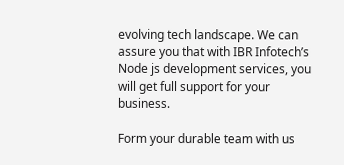evolving tech landscape. We can assure you that with IBR Infotech’s Node js development services, you will get full support for your business.

Form your durable team with us